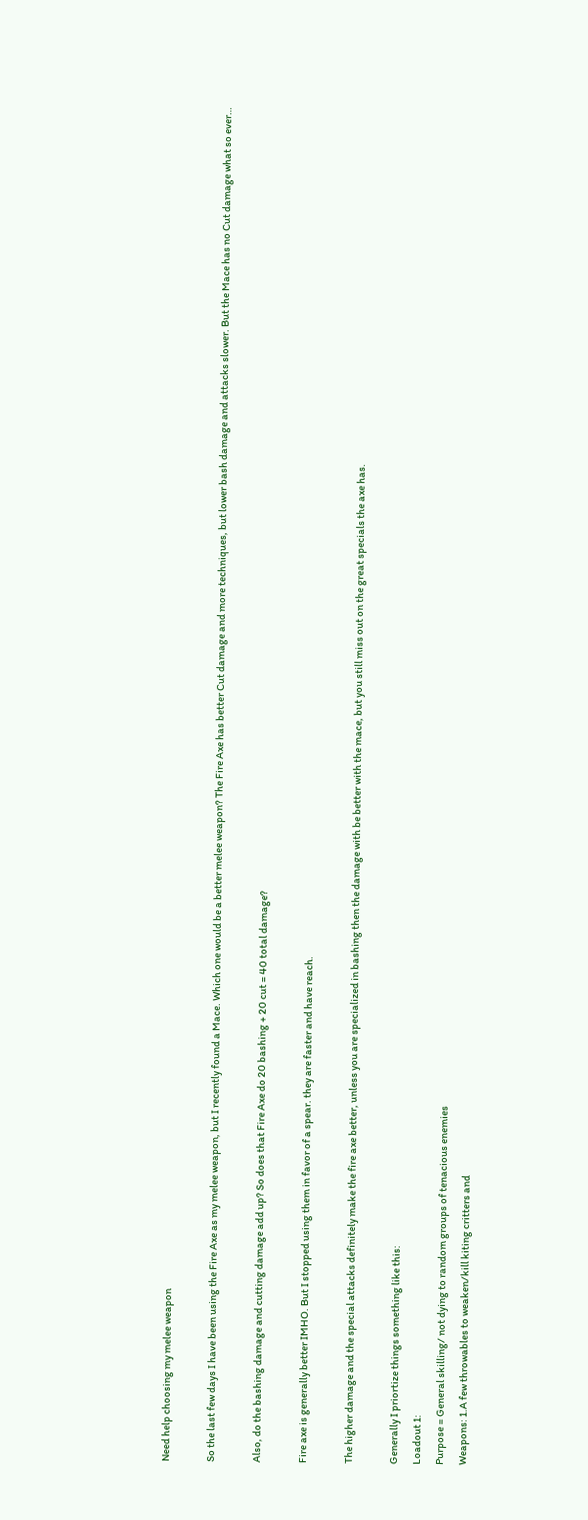Need help choosing my melee weapon

So the last few days I have been using the Fire Axe as my melee weapon, but I recently found a Mace. Which one would be a better melee weapon? The Fire Axe has better Cut damage and more techniques, but lower bash damage and attacks slower. But the Mace has no Cut damage what so ever…

Also, do the bashing damage and cutting damage add up? So does that Fire Axe do 20 bashing + 20 cut = 40 total damage?

Fire axe is generally better IMHO. But I stopped using them in favor of a spear. they are faster and have reach.

The higher damage and the special attacks definitely make the fire axe better, unless you are specialized in bashing then the damage with be better with the mace, but you still miss out on the great specials the axe has.

Generally I priortize things something like this:
Loadout 1:
Purpose = General skilling/ not dying to random groups of tenacious enemies
Weapons: 1.A few throwables to weaken/kill kiting critters and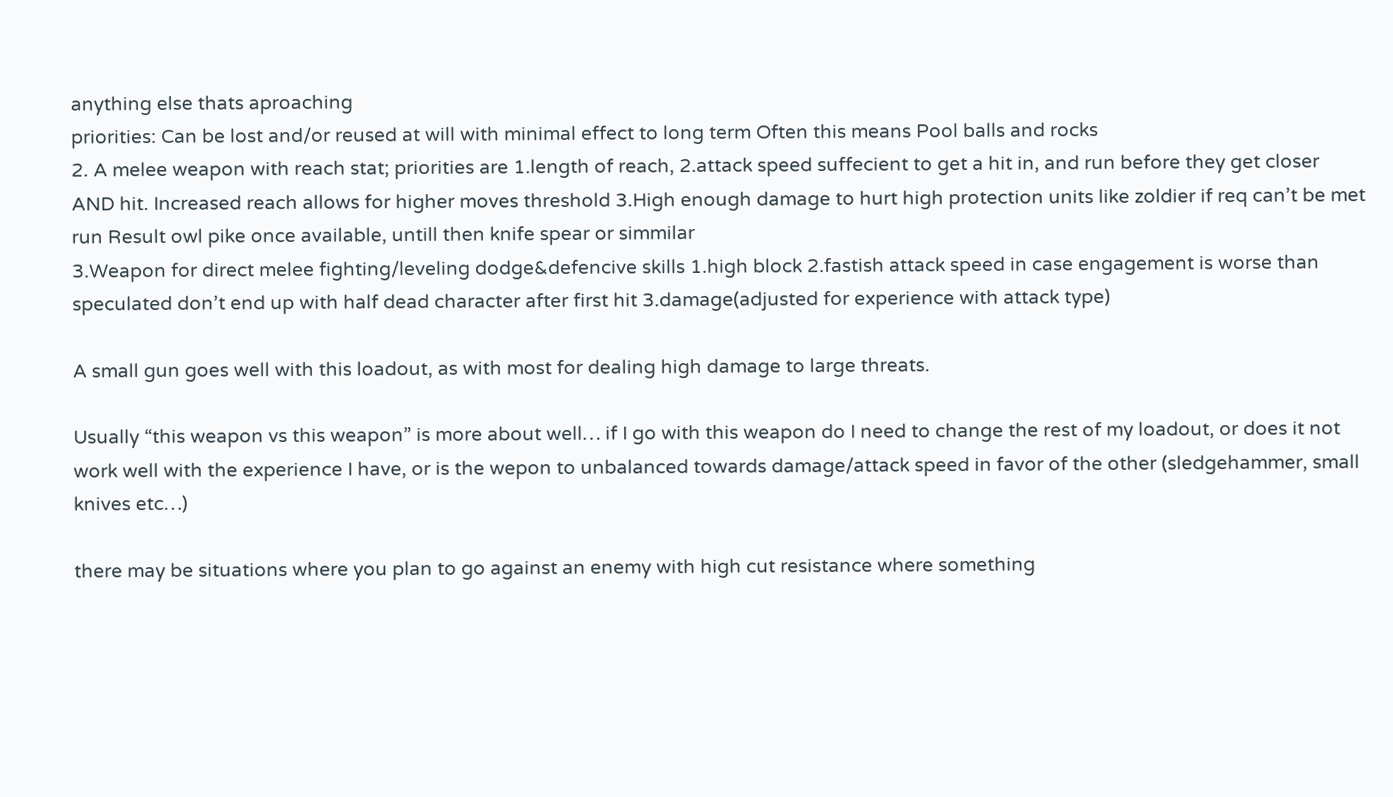anything else thats aproaching
priorities: Can be lost and/or reused at will with minimal effect to long term Often this means Pool balls and rocks
2. A melee weapon with reach stat; priorities are 1.length of reach, 2.attack speed suffecient to get a hit in, and run before they get closer AND hit. Increased reach allows for higher moves threshold 3.High enough damage to hurt high protection units like zoldier if req can’t be met run Result owl pike once available, untill then knife spear or simmilar
3.Weapon for direct melee fighting/leveling dodge&defencive skills 1.high block 2.fastish attack speed in case engagement is worse than speculated don’t end up with half dead character after first hit 3.damage(adjusted for experience with attack type)

A small gun goes well with this loadout, as with most for dealing high damage to large threats.

Usually “this weapon vs this weapon” is more about well… if I go with this weapon do I need to change the rest of my loadout, or does it not work well with the experience I have, or is the wepon to unbalanced towards damage/attack speed in favor of the other (sledgehammer, small knives etc…)

there may be situations where you plan to go against an enemy with high cut resistance where something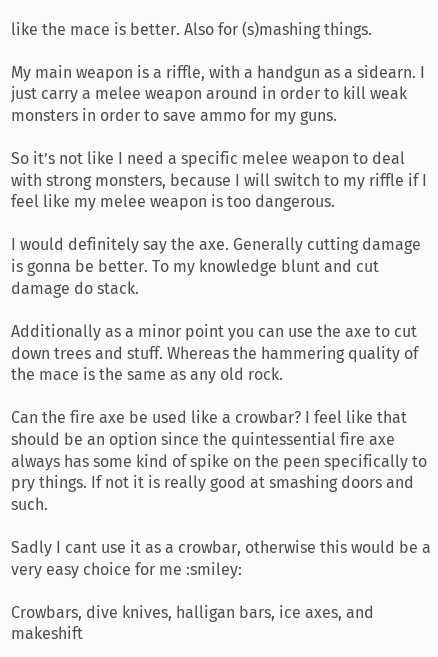like the mace is better. Also for (s)mashing things.

My main weapon is a riffle, with a handgun as a sidearn. I just carry a melee weapon around in order to kill weak monsters in order to save ammo for my guns.

So it’s not like I need a specific melee weapon to deal with strong monsters, because I will switch to my riffle if I feel like my melee weapon is too dangerous.

I would definitely say the axe. Generally cutting damage is gonna be better. To my knowledge blunt and cut damage do stack.

Additionally as a minor point you can use the axe to cut down trees and stuff. Whereas the hammering quality of the mace is the same as any old rock.

Can the fire axe be used like a crowbar? I feel like that should be an option since the quintessential fire axe always has some kind of spike on the peen specifically to pry things. If not it is really good at smashing doors and such.

Sadly I cant use it as a crowbar, otherwise this would be a very easy choice for me :smiley:

Crowbars, dive knives, halligan bars, ice axes, and makeshift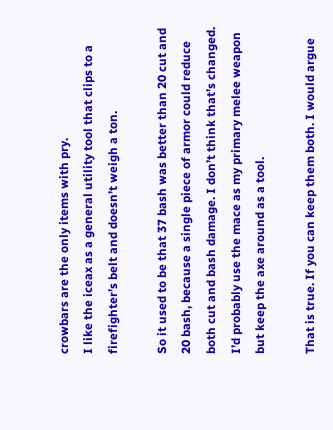crowbars are the only items with pry.
I like the iceax as a general utility tool that clips to a firefighter’s belt and doesn’t weigh a ton.

So it used to be that 37 bash was better than 20 cut and 20 bash, because a single piece of armor could reduce both cut and bash damage. I don’t think that’s changed.
I’d probably use the mace as my primary melee weapon but keep the axe around as a tool.

That is true. If you can keep them both. I would argue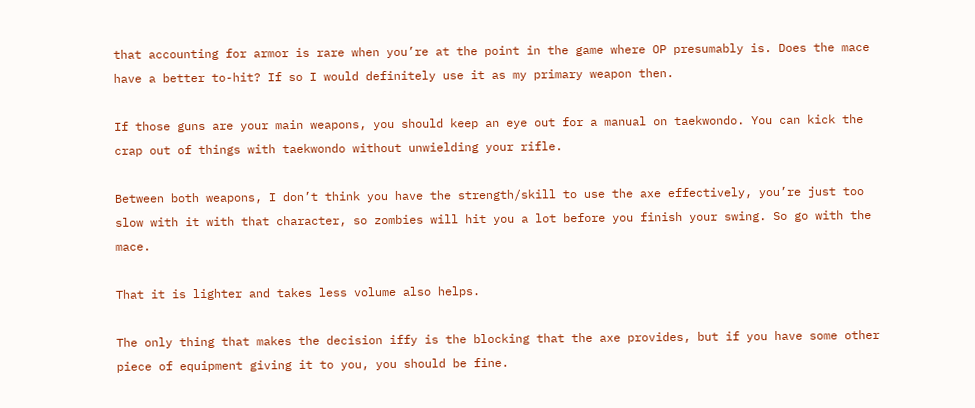that accounting for armor is rare when you’re at the point in the game where OP presumably is. Does the mace have a better to-hit? If so I would definitely use it as my primary weapon then.

If those guns are your main weapons, you should keep an eye out for a manual on taekwondo. You can kick the crap out of things with taekwondo without unwielding your rifle.

Between both weapons, I don’t think you have the strength/skill to use the axe effectively, you’re just too slow with it with that character, so zombies will hit you a lot before you finish your swing. So go with the mace.

That it is lighter and takes less volume also helps.

The only thing that makes the decision iffy is the blocking that the axe provides, but if you have some other piece of equipment giving it to you, you should be fine.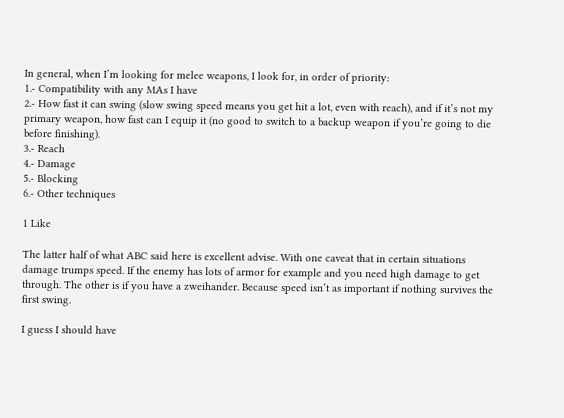In general, when I’m looking for melee weapons, I look for, in order of priority:
1.- Compatibility with any MAs I have
2.- How fast it can swing (slow swing speed means you get hit a lot, even with reach), and if it’s not my primary weapon, how fast can I equip it (no good to switch to a backup weapon if you’re going to die before finishing).
3.- Reach
4.- Damage
5.- Blocking
6.- Other techniques

1 Like

The latter half of what ABC said here is excellent advise. With one caveat that in certain situations damage trumps speed. If the enemy has lots of armor for example and you need high damage to get through. The other is if you have a zweihander. Because speed isn’t as important if nothing survives the first swing.

I guess I should have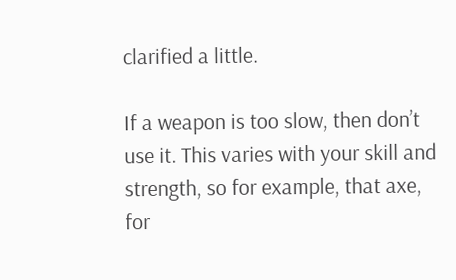clarified a little.

If a weapon is too slow, then don’t use it. This varies with your skill and strength, so for example, that axe, for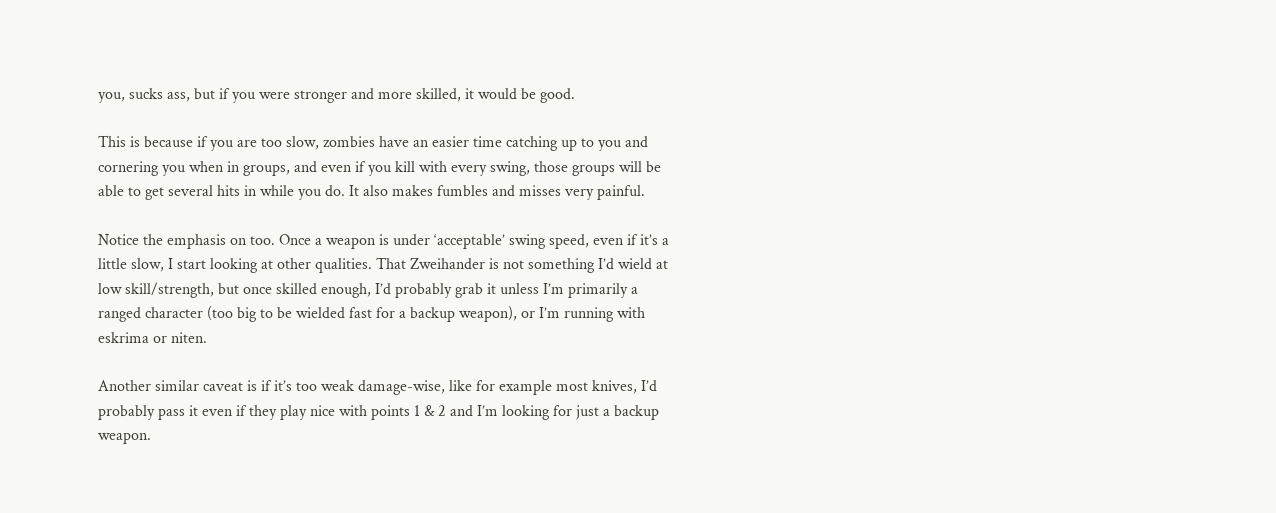you, sucks ass, but if you were stronger and more skilled, it would be good.

This is because if you are too slow, zombies have an easier time catching up to you and cornering you when in groups, and even if you kill with every swing, those groups will be able to get several hits in while you do. It also makes fumbles and misses very painful.

Notice the emphasis on too. Once a weapon is under ‘acceptable’ swing speed, even if it’s a little slow, I start looking at other qualities. That Zweihander is not something I’d wield at low skill/strength, but once skilled enough, I’d probably grab it unless I’m primarily a ranged character (too big to be wielded fast for a backup weapon), or I’m running with eskrima or niten.

Another similar caveat is if it’s too weak damage-wise, like for example most knives, I’d probably pass it even if they play nice with points 1 & 2 and I’m looking for just a backup weapon.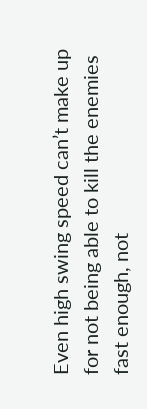Even high swing speed can’t make up for not being able to kill the enemies fast enough, not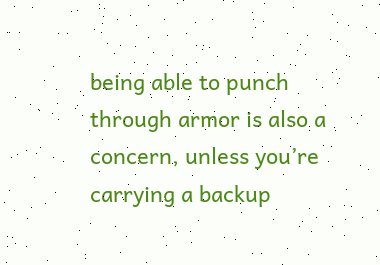being able to punch through armor is also a concern, unless you’re carrying a backup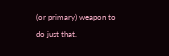(or primary) weapon to do just that.